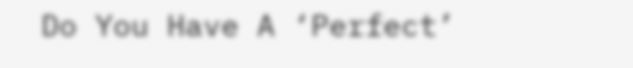Do You Have A ‘Perfect’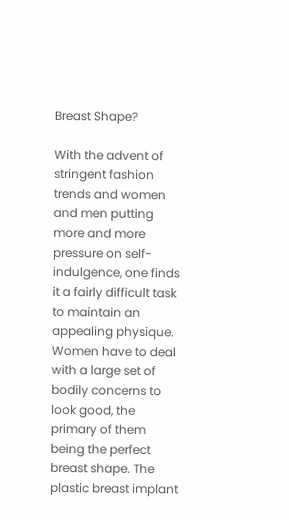Breast Shape?

With the advent of stringent fashion trends and women and men putting more and more pressure on self-indulgence, one finds it a fairly difficult task to maintain an appealing physique. Women have to deal with a large set of bodily concerns to look good, the primary of them being the perfect breast shape. The plastic breast implant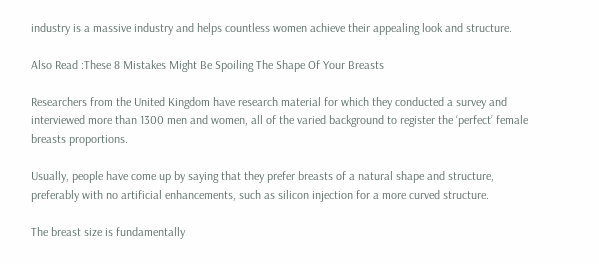industry is a massive industry and helps countless women achieve their appealing look and structure.

Also Read :These 8 Mistakes Might Be Spoiling The Shape Of Your Breasts

Researchers from the United Kingdom have research material for which they conducted a survey and interviewed more than 1300 men and women, all of the varied background to register the ‘perfect’ female breasts proportions.

Usually, people have come up by saying that they prefer breasts of a natural shape and structure, preferably with no artificial enhancements, such as silicon injection for a more curved structure.

The breast size is fundamentally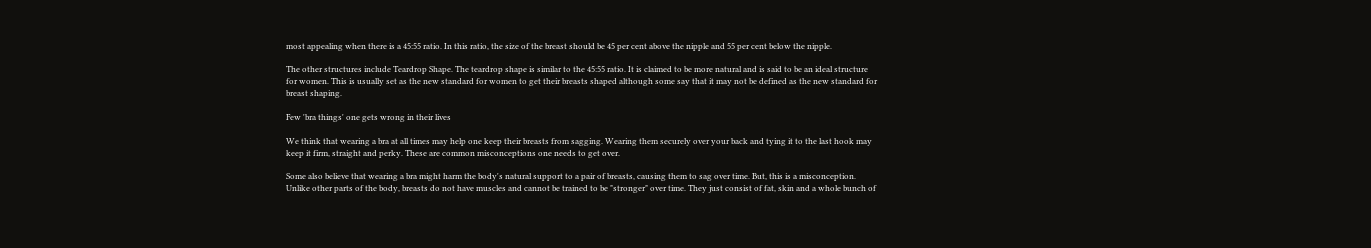most appealing when there is a 45:55 ratio. In this ratio, the size of the breast should be 45 per cent above the nipple and 55 per cent below the nipple.

The other structures include Teardrop Shape. The teardrop shape is similar to the 45:55 ratio. It is claimed to be more natural and is said to be an ideal structure for women. This is usually set as the new standard for women to get their breasts shaped although some say that it may not be defined as the new standard for breast shaping.

Few 'bra things' one gets wrong in their lives

We think that wearing a bra at all times may help one keep their breasts from sagging. Wearing them securely over your back and tying it to the last hook may keep it firm, straight and perky. These are common misconceptions one needs to get over.

Some also believe that wearing a bra might harm the body's natural support to a pair of breasts, causing them to sag over time. But, this is a misconception. Unlike other parts of the body, breasts do not have muscles and cannot be trained to be "stronger" over time. They just consist of fat, skin and a whole bunch of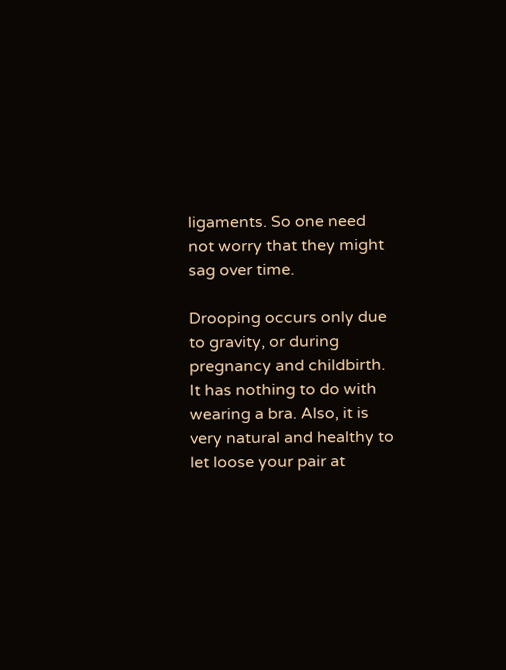ligaments. So one need not worry that they might sag over time.

Drooping occurs only due to gravity, or during pregnancy and childbirth. It has nothing to do with wearing a bra. Also, it is very natural and healthy to let loose your pair at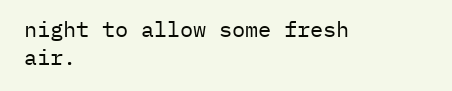night to allow some fresh air.